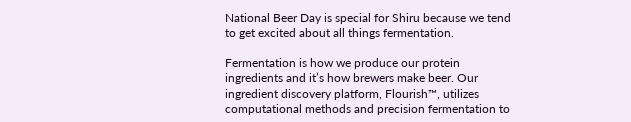National Beer Day is special for Shiru because we tend to get excited about all things fermentation.

Fermentation is how we produce our protein ingredients and it’s how brewers make beer. Our ingredient discovery platform, Flourish™, utilizes computational methods and precision fermentation to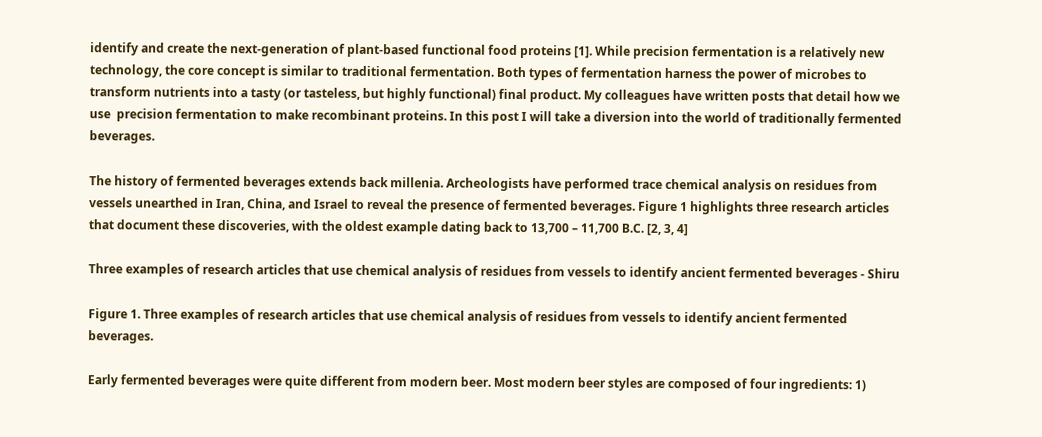identify and create the next-generation of plant-based functional food proteins [1]. While precision fermentation is a relatively new technology, the core concept is similar to traditional fermentation. Both types of fermentation harness the power of microbes to transform nutrients into a tasty (or tasteless, but highly functional) final product. My colleagues have written posts that detail how we use  precision fermentation to make recombinant proteins. In this post I will take a diversion into the world of traditionally fermented beverages.

The history of fermented beverages extends back millenia. Archeologists have performed trace chemical analysis on residues from vessels unearthed in Iran, China, and Israel to reveal the presence of fermented beverages. Figure 1 highlights three research articles that document these discoveries, with the oldest example dating back to 13,700 – 11,700 B.C. [2, 3, 4]

Three examples of research articles that use chemical analysis of residues from vessels to identify ancient fermented beverages - Shiru

Figure 1. Three examples of research articles that use chemical analysis of residues from vessels to identify ancient fermented beverages.

Early fermented beverages were quite different from modern beer. Most modern beer styles are composed of four ingredients: 1)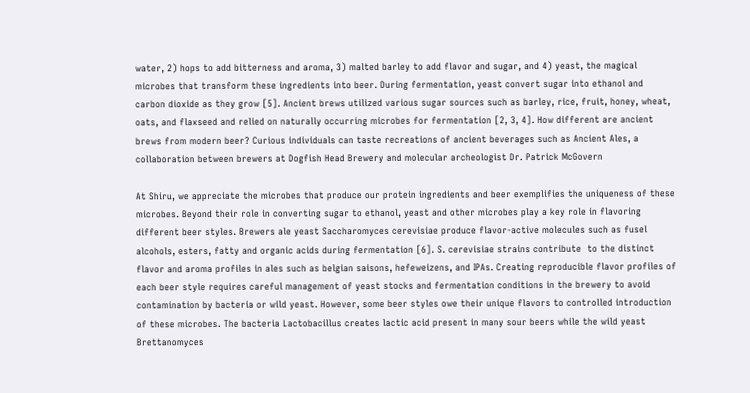water, 2) hops to add bitterness and aroma, 3) malted barley to add flavor and sugar, and 4) yeast, the magical microbes that transform these ingredients into beer. During fermentation, yeast convert sugar into ethanol and carbon dioxide as they grow [5]. Ancient brews utilized various sugar sources such as barley, rice, fruit, honey, wheat, oats, and flaxseed and relied on naturally occurring microbes for fermentation [2, 3, 4]. How different are ancient brews from modern beer? Curious individuals can taste recreations of ancient beverages such as Ancient Ales, a collaboration between brewers at Dogfish Head Brewery and molecular archeologist Dr. Patrick McGovern

At Shiru, we appreciate the microbes that produce our protein ingredients and beer exemplifies the uniqueness of these microbes. Beyond their role in converting sugar to ethanol, yeast and other microbes play a key role in flavoring different beer styles. Brewers ale yeast Saccharomyces cerevisiae produce flavor-active molecules such as fusel alcohols, esters, fatty and organic acids during fermentation [6]. S. cerevisiae strains contribute  to the distinct flavor and aroma profiles in ales such as belgian saisons, hefeweizens, and IPAs. Creating reproducible flavor profiles of each beer style requires careful management of yeast stocks and fermentation conditions in the brewery to avoid contamination by bacteria or wild yeast. However, some beer styles owe their unique flavors to controlled introduction of these microbes. The bacteria Lactobacillus creates lactic acid present in many sour beers while the wild yeast Brettanomyces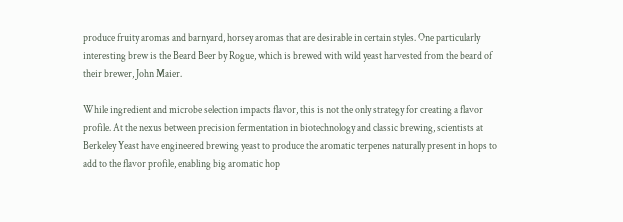produce fruity aromas and barnyard, horsey aromas that are desirable in certain styles. One particularly interesting brew is the Beard Beer by Rogue, which is brewed with wild yeast harvested from the beard of their brewer, John Maier.

While ingredient and microbe selection impacts flavor, this is not the only strategy for creating a flavor profile. At the nexus between precision fermentation in biotechnology and classic brewing, scientists at Berkeley Yeast have engineered brewing yeast to produce the aromatic terpenes naturally present in hops to add to the flavor profile, enabling big aromatic hop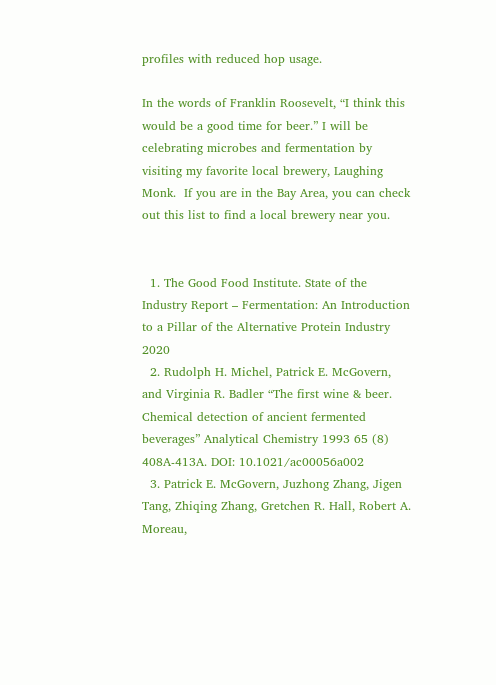profiles with reduced hop usage.

In the words of Franklin Roosevelt, “I think this would be a good time for beer.” I will be celebrating microbes and fermentation by visiting my favorite local brewery, Laughing Monk.  If you are in the Bay Area, you can check out this list to find a local brewery near you.


  1. The Good Food Institute. State of the Industry Report – Fermentation: An Introduction to a Pillar of the Alternative Protein Industry 2020
  2. Rudolph H. Michel, Patrick E. McGovern, and Virginia R. Badler “The first wine & beer. Chemical detection of ancient fermented beverages” Analytical Chemistry 1993 65 (8) 408A-413A. DOI: 10.1021/ac00056a002
  3. Patrick E. McGovern, Juzhong Zhang, Jigen Tang, Zhiqing Zhang, Gretchen R. Hall, Robert A. Moreau,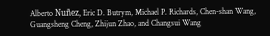Alberto Nuñez, Eric D. Butrym, Michael P. Richards, Chen-shan Wang, Guangsheng Cheng, Zhijun Zhao, and Changsui Wang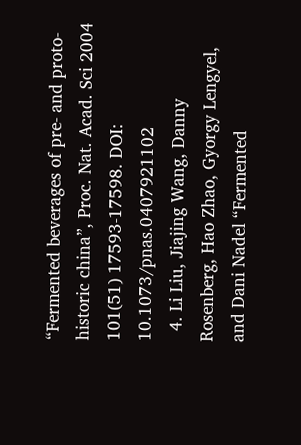“Fermented beverages of pre- and proto-historic china”, Proc. Nat. Acad. Sci 2004 101(51) 17593-17598. DOI: 10.1073/pnas.0407921102
  4. Li Liu, Jiajing Wang, Danny Rosenberg, Hao Zhao, Gyorgy Lengyel, and Dani Nadel “Fermented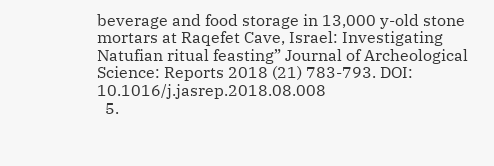beverage and food storage in 13,000 y-old stone mortars at Raqefet Cave, Israel: Investigating Natufian ritual feasting” Journal of Archeological Science: Reports 2018 (21) 783-793. DOI: 10.1016/j.jasrep.2018.08.008
  5.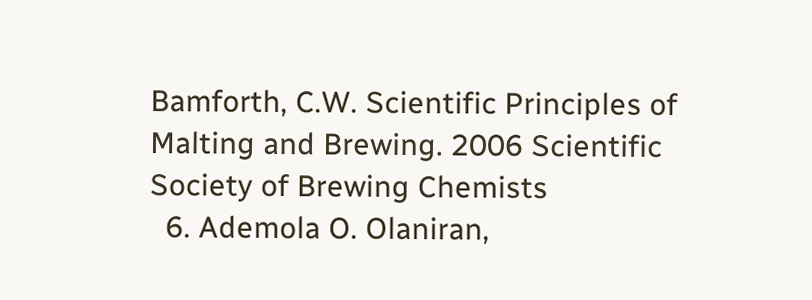Bamforth, C.W. Scientific Principles of Malting and Brewing. 2006 Scientific Society of Brewing Chemists
  6. Ademola O. Olaniran,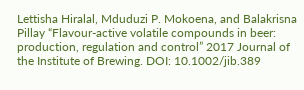Lettisha Hiralal, Mduduzi P. Mokoena, and Balakrisna Pillay “Flavour-active volatile compounds in beer: production, regulation and control” 2017 Journal of the Institute of Brewing. DOI: 10.1002/jib.389